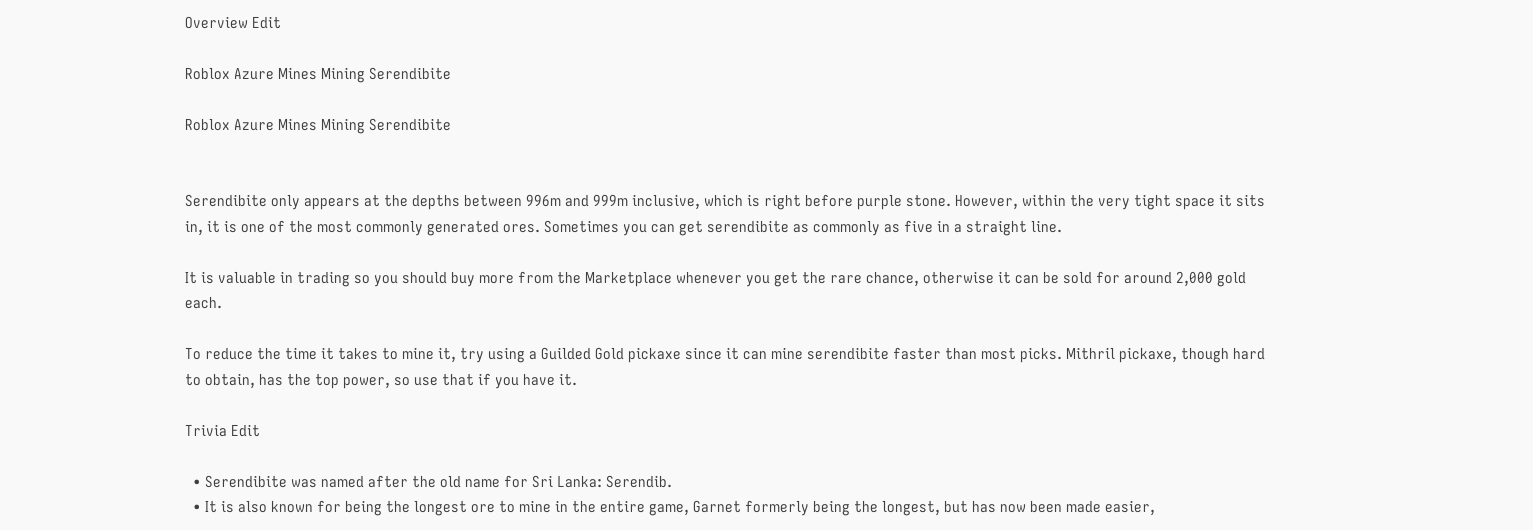Overview Edit

Roblox Azure Mines Mining Serendibite

Roblox Azure Mines Mining Serendibite


Serendibite only appears at the depths between 996m and 999m inclusive, which is right before purple stone. However, within the very tight space it sits in, it is one of the most commonly generated ores. Sometimes you can get serendibite as commonly as five in a straight line.

It is valuable in trading so you should buy more from the Marketplace whenever you get the rare chance, otherwise it can be sold for around 2,000 gold each.

To reduce the time it takes to mine it, try using a Guilded Gold pickaxe since it can mine serendibite faster than most picks. Mithril pickaxe, though hard to obtain, has the top power, so use that if you have it.

Trivia Edit

  • Serendibite was named after the old name for Sri Lanka: Serendib.
  • It is also known for being the longest ore to mine in the entire game, Garnet formerly being the longest, but has now been made easier,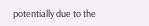potentially due to the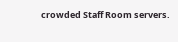crowded Staff Room servers.